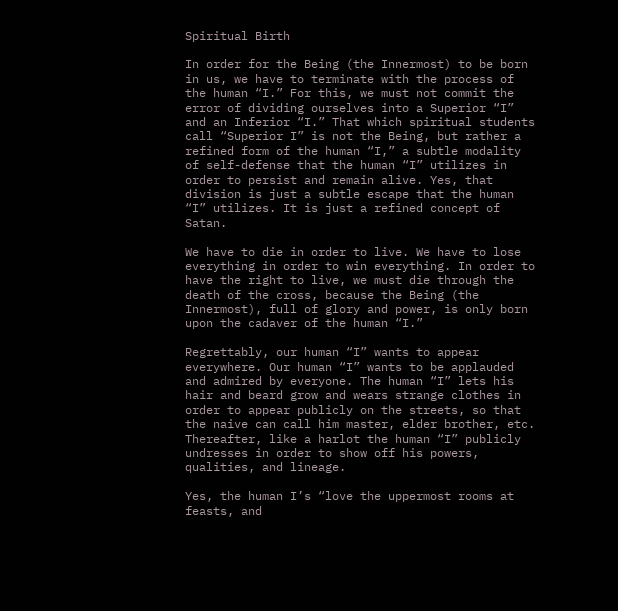Spiritual Birth

In order for the Being (the Innermost) to be born in us, we have to terminate with the process of the human “I.” For this, we must not commit the error of dividing ourselves into a Superior “I” and an Inferior “I.” That which spiritual students call “Superior I” is not the Being, but rather a refined form of the human “I,” a subtle modality of self-defense that the human “I” utilizes in order to persist and remain alive. Yes, that division is just a subtle escape that the human “I” utilizes. It is just a refined concept of Satan.

We have to die in order to live. We have to lose everything in order to win everything. In order to have the right to live, we must die through the death of the cross, because the Being (the Innermost), full of glory and power, is only born upon the cadaver of the human “I.”

Regrettably, our human “I” wants to appear everywhere. Our human “I” wants to be applauded and admired by everyone. The human “I” lets his hair and beard grow and wears strange clothes in order to appear publicly on the streets, so that the naive can call him master, elder brother, etc. Thereafter, like a harlot the human “I” publicly undresses in order to show off his powers, qualities, and lineage.

Yes, the human I’s “love the uppermost rooms at feasts, and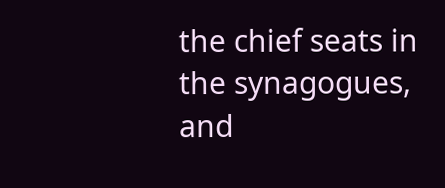the chief seats in the synagogues, and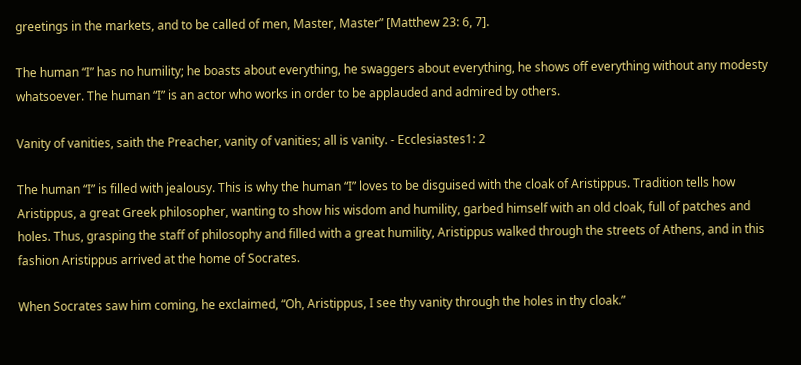greetings in the markets, and to be called of men, Master, Master” [Matthew 23: 6, 7].

The human “I” has no humility; he boasts about everything, he swaggers about everything, he shows off everything without any modesty whatsoever. The human “I” is an actor who works in order to be applauded and admired by others.

Vanity of vanities, saith the Preacher, vanity of vanities; all is vanity. - Ecclesiastes1: 2

The human “I” is filled with jealousy. This is why the human “I” loves to be disguised with the cloak of Aristippus. Tradition tells how Aristippus, a great Greek philosopher, wanting to show his wisdom and humility, garbed himself with an old cloak, full of patches and holes. Thus, grasping the staff of philosophy and filled with a great humility, Aristippus walked through the streets of Athens, and in this fashion Aristippus arrived at the home of Socrates.

When Socrates saw him coming, he exclaimed, “Oh, Aristippus, I see thy vanity through the holes in thy cloak.”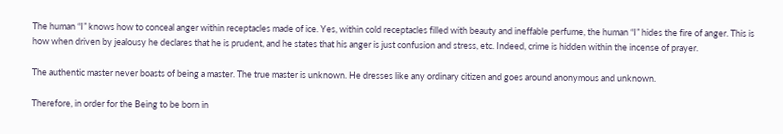The human “I” knows how to conceal anger within receptacles made of ice. Yes, within cold receptacles filled with beauty and ineffable perfume, the human “I” hides the fire of anger. This is how when driven by jealousy he declares that he is prudent, and he states that his anger is just confusion and stress, etc. Indeed, crime is hidden within the incense of prayer.

The authentic master never boasts of being a master. The true master is unknown. He dresses like any ordinary citizen and goes around anonymous and unknown.

Therefore, in order for the Being to be born in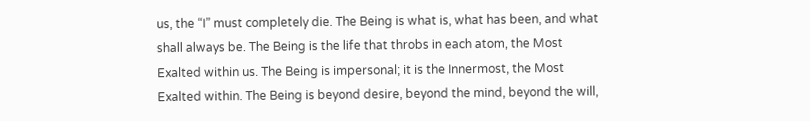us, the “I” must completely die. The Being is what is, what has been, and what shall always be. The Being is the life that throbs in each atom, the Most Exalted within us. The Being is impersonal; it is the Innermost, the Most Exalted within. The Being is beyond desire, beyond the mind, beyond the will,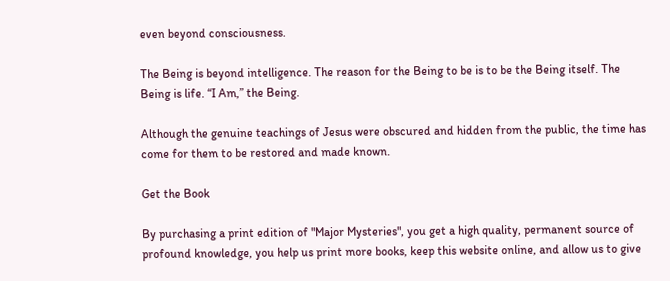even beyond consciousness.

The Being is beyond intelligence. The reason for the Being to be is to be the Being itself. The Being is life. “I Am,” the Being.

Although the genuine teachings of Jesus were obscured and hidden from the public, the time has come for them to be restored and made known.

Get the Book

By purchasing a print edition of "Major Mysteries", you get a high quality, permanent source of profound knowledge, you help us print more books, keep this website online, and allow us to give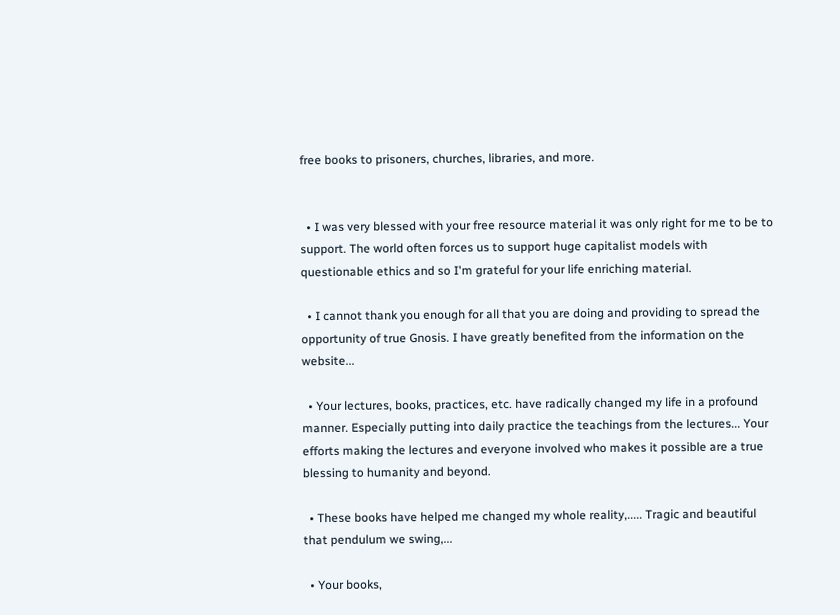free books to prisoners, churches, libraries, and more.


  • I was very blessed with your free resource material it was only right for me to be to support. The world often forces us to support huge capitalist models with questionable ethics and so I'm grateful for your life enriching material.

  • I cannot thank you enough for all that you are doing and providing to spread the opportunity of true Gnosis. I have greatly benefited from the information on the website...

  • Your lectures, books, practices, etc. have radically changed my life in a profound manner. Especially putting into daily practice the teachings from the lectures... Your efforts making the lectures and everyone involved who makes it possible are a true blessing to humanity and beyond.

  • These books have helped me changed my whole reality,..... Tragic and beautiful that pendulum we swing,...

  • Your books,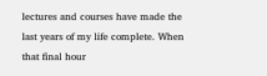lectures and courses have made the last years of my life complete. When that final hour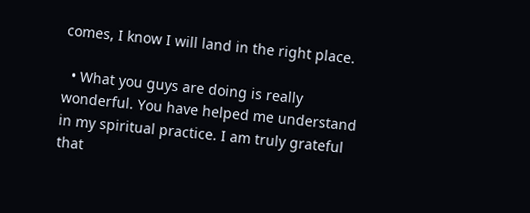comes, I know I will land in the right place.

  • What you guys are doing is really wonderful. You have helped me understand in my spiritual practice. I am truly grateful that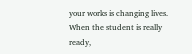your works is changing lives. When the student is really ready,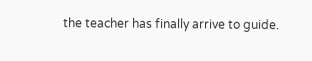the teacher has finally arrive to guide.